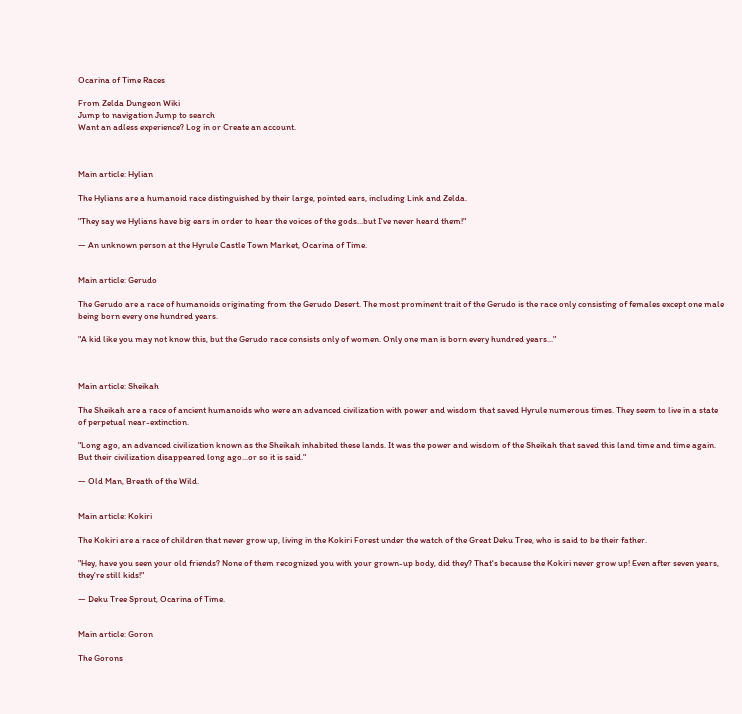Ocarina of Time Races

From Zelda Dungeon Wiki
Jump to navigation Jump to search
Want an adless experience? Log in or Create an account.



Main article: Hylian

The Hylians are a humanoid race distinguished by their large, pointed ears, including Link and Zelda.

"They say we Hylians have big ears in order to hear the voices of the gods...but I've never heard them!"

— An unknown person at the Hyrule Castle Town Market, Ocarina of Time.


Main article: Gerudo

The Gerudo are a race of humanoids originating from the Gerudo Desert. The most prominent trait of the Gerudo is the race only consisting of females except one male being born every one hundred years.

"A kid like you may not know this, but the Gerudo race consists only of women. Only one man is born every hundred years..."



Main article: Sheikah

The Sheikah are a race of ancient humanoids who were an advanced civilization with power and wisdom that saved Hyrule numerous times. They seem to live in a state of perpetual near-extinction.

"Long ago, an advanced civilization known as the Sheikah inhabited these lands. It was the power and wisdom of the Sheikah that saved this land time and time again. But their civilization disappeared long ago...or so it is said."

— Old Man, Breath of the Wild.


Main article: Kokiri

The Kokiri are a race of children that never grow up, living in the Kokiri Forest under the watch of the Great Deku Tree, who is said to be their father.

"Hey, have you seen your old friends? None of them recognized you with your grown-up body, did they? That's because the Kokiri never grow up! Even after seven years, they're still kids!"

— Deku Tree Sprout, Ocarina of Time.


Main article: Goron

The Gorons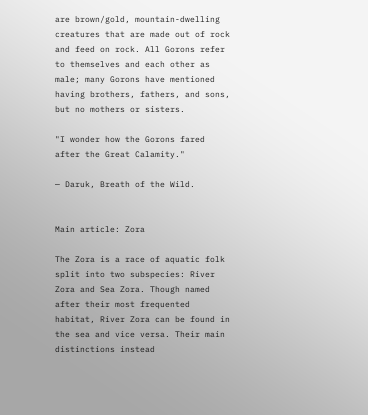are brown/gold, mountain-dwelling creatures that are made out of rock and feed on rock. All Gorons refer to themselves and each other as male; many Gorons have mentioned having brothers, fathers, and sons, but no mothers or sisters.

"I wonder how the Gorons fared after the Great Calamity."

— Daruk, Breath of the Wild.


Main article: Zora

The Zora is a race of aquatic folk split into two subspecies: River Zora and Sea Zora. Though named after their most frequented habitat, River Zora can be found in the sea and vice versa. Their main distinctions instead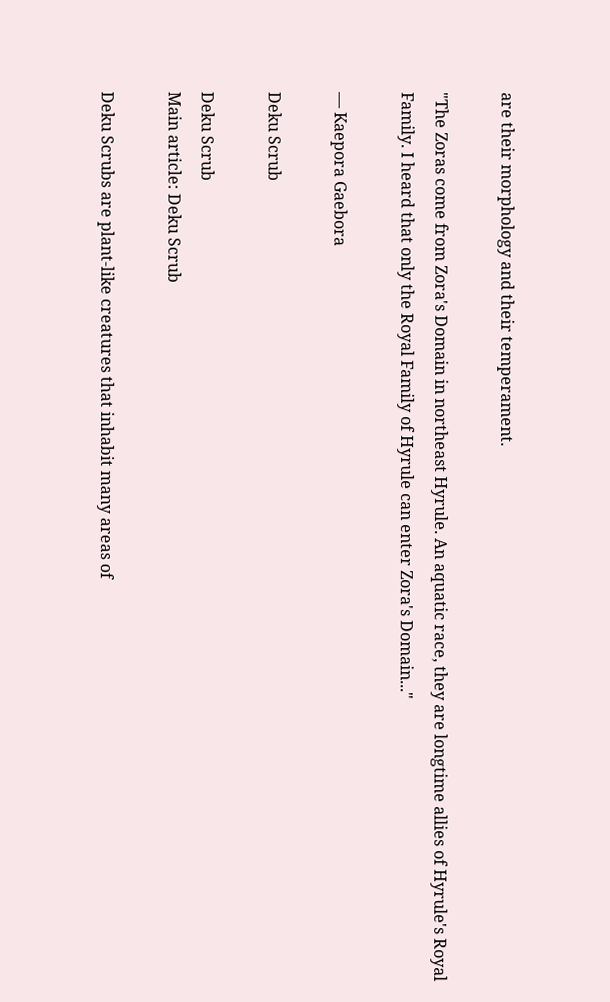are their morphology and their temperament.

"The Zoras come from Zora's Domain in northeast Hyrule. An aquatic race, they are longtime allies of Hyrule's Royal Family. I heard that only the Royal Family of Hyrule can enter Zora's Domain..."

— Kaepora Gaebora

Deku Scrub

Deku Scrub
Main article: Deku Scrub

Deku Scrubs are plant-like creatures that inhabit many areas of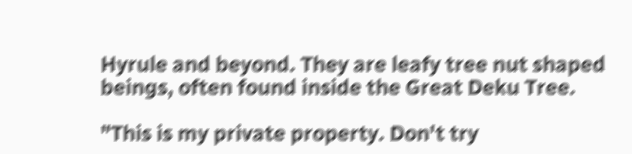Hyrule and beyond. They are leafy tree nut shaped beings, often found inside the Great Deku Tree.

"This is my private property. Don't try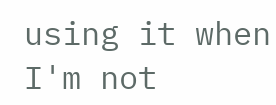using it when I'm not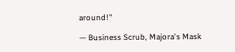around!"

— Business Scrub, Majora's Mask